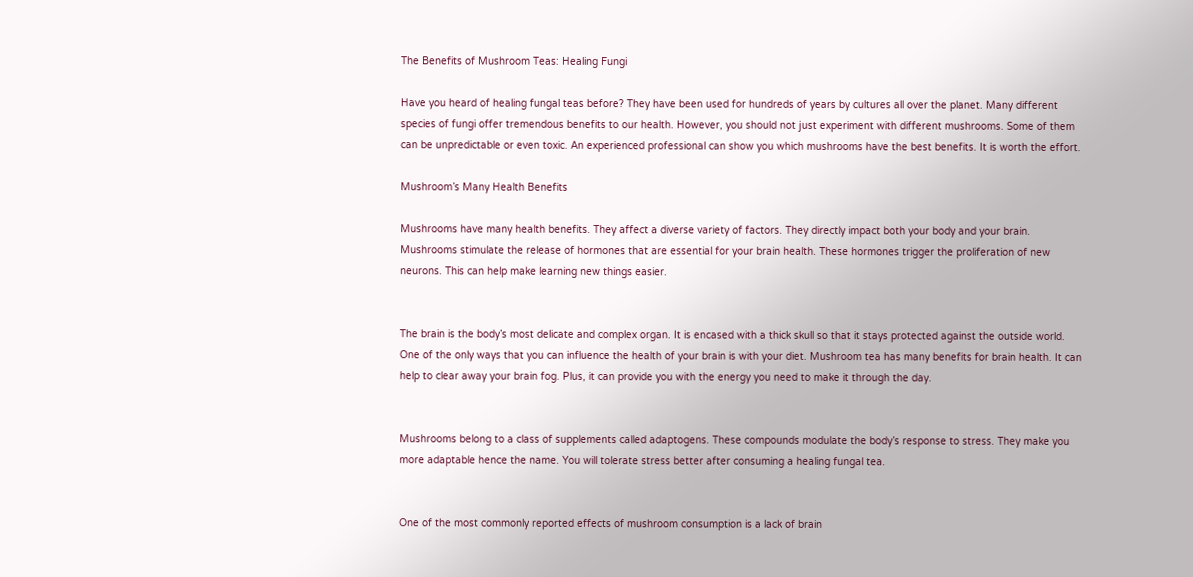The Benefits of Mushroom Teas: Healing Fungi

Have you heard of healing fungal teas before? They have been used for hundreds of years by cultures all over the planet. Many different species of fungi offer tremendous benefits to our health. However, you should not just experiment with different mushrooms. Some of them can be unpredictable or even toxic. An experienced professional can show you which mushrooms have the best benefits. It is worth the effort.

Mushroom’s Many Health Benefits

Mushrooms have many health benefits. They affect a diverse variety of factors. They directly impact both your body and your brain. Mushrooms stimulate the release of hormones that are essential for your brain health. These hormones trigger the proliferation of new neurons. This can help make learning new things easier.


The brain is the body’s most delicate and complex organ. It is encased with a thick skull so that it stays protected against the outside world. One of the only ways that you can influence the health of your brain is with your diet. Mushroom tea has many benefits for brain health. It can help to clear away your brain fog. Plus, it can provide you with the energy you need to make it through the day.


Mushrooms belong to a class of supplements called adaptogens. These compounds modulate the body’s response to stress. They make you more adaptable hence the name. You will tolerate stress better after consuming a healing fungal tea.


One of the most commonly reported effects of mushroom consumption is a lack of brain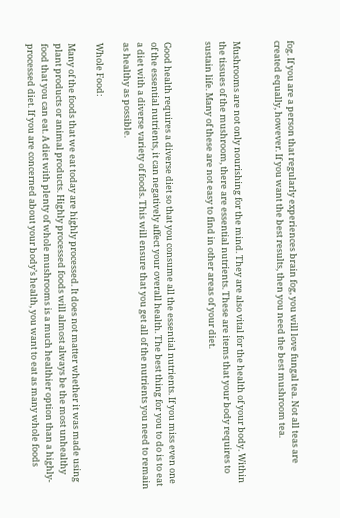fog. If you are a person that regularly experiences brain fog, you will love fungal tea. Not all teas are created equally, however. If you want the best results, then you need the best mushroom tea.


Mushrooms are not only nourishing for the mind. They are also vital for the health of your body. Within the tissues of the mushroom, there are essential nutrients. These are items that your body requires to sustain life. Many of these are not easy to find in other areas of your diet.


Good health requires a diverse diet so that you consume all the essential nutrients. If you miss even one of the essential nutrients, it can negatively affect your overall health. The best thing for you to do is to eat a diet with a diverse variety of foods. This will ensure that you get all of the nutrients you need to remain as healthy as possible.

Whole Food:

Many of the foods that we eat today are highly processed. It does not matter whether it was made using plant products or animal products. Highly processed foods will almost always be the most unhealthy food that you can eat. A diet with plenty of whole mushrooms is a much healthier option than a highly-processed diet. If you are concerned about your body’s health, you want to eat as many whole foods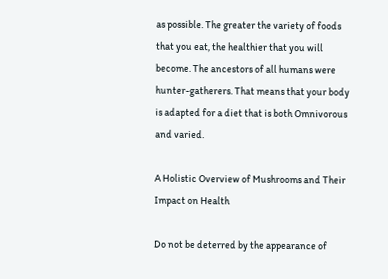as possible. The greater the variety of foods that you eat, the healthier that you will become. The ancestors of all humans were hunter-gatherers. That means that your body is adapted for a diet that is both Omnivorous and varied.

A Holistic Overview of Mushrooms and Their Impact on Health

Do not be deterred by the appearance of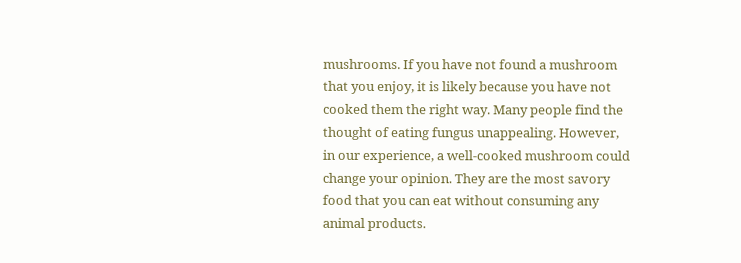mushrooms. If you have not found a mushroom that you enjoy, it is likely because you have not cooked them the right way. Many people find the thought of eating fungus unappealing. However, in our experience, a well-cooked mushroom could change your opinion. They are the most savory food that you can eat without consuming any animal products.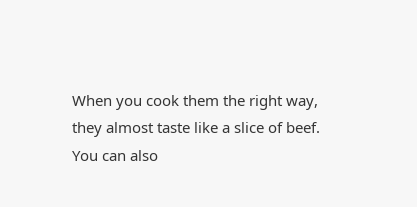When you cook them the right way, they almost taste like a slice of beef. You can also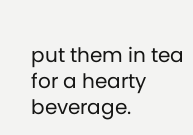put them in tea for a hearty beverage.